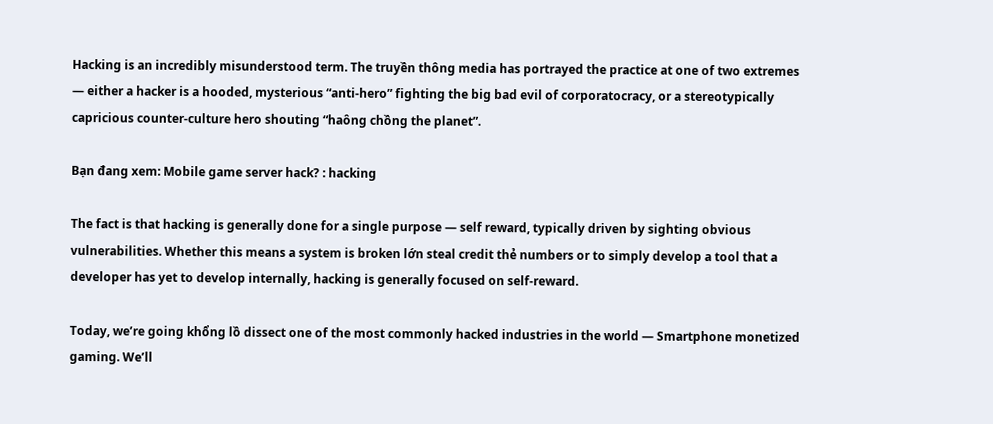Hacking is an incredibly misunderstood term. The truyền thông media has portrayed the practice at one of two extremes — either a hacker is a hooded, mysterious “anti-hero” fighting the big bad evil of corporatocracy, or a stereotypically capricious counter-culture hero shouting “haông chồng the planet”.

Bạn đang xem: Mobile game server hack? : hacking

The fact is that hacking is generally done for a single purpose — self reward, typically driven by sighting obvious vulnerabilities. Whether this means a system is broken lớn steal credit thẻ numbers or to simply develop a tool that a developer has yet to develop internally, hacking is generally focused on self-reward.

Today, we’re going khổng lồ dissect one of the most commonly hacked industries in the world — Smartphone monetized gaming. We’ll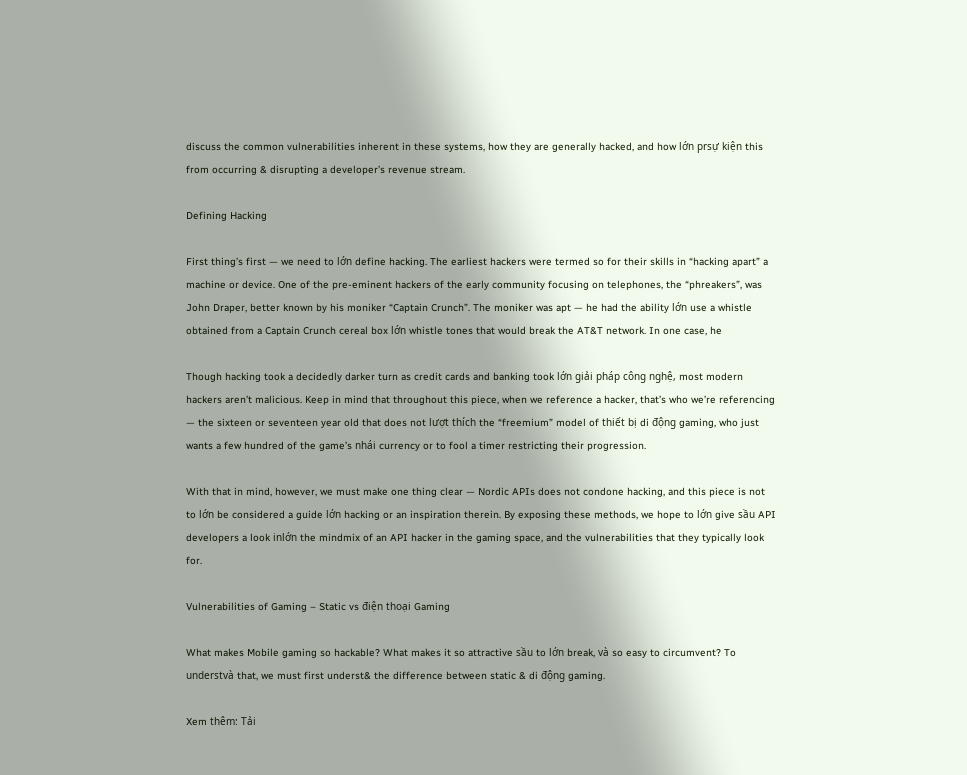discuss the common vulnerabilities inherent in these systems, how they are generally hacked, and how lớn prsự kiện this from occurring & disrupting a developer’s revenue stream.

Defining Hacking

First thing’s first — we need to lớn define hacking. The earliest hackers were termed so for their skills in “hacking apart” a machine or device. One of the pre-eminent hackers of the early community focusing on telephones, the “phreakers”, was John Draper, better known by his moniker “Captain Crunch”. The moniker was apt — he had the ability lớn use a whistle obtained from a Captain Crunch cereal box lớn whistle tones that would break the AT&T network. In one case, he

Though hacking took a decidedly darker turn as credit cards and banking took lớn giải pháp công nghệ, most modern hackers aren’t malicious. Keep in mind that throughout this piece, when we reference a hacker, that’s who we’re referencing — the sixteen or seventeen year old that does not lượt thích the “freemium” model of thiết bị di động gaming, who just wants a few hundred of the game’s nhái currency or to fool a timer restricting their progression.

With that in mind, however, we must make one thing clear — Nordic APIs does not condone hacking, and this piece is not to lớn be considered a guide lớn hacking or an inspiration therein. By exposing these methods, we hope to lớn give sầu API developers a look inlớn the mindmix of an API hacker in the gaming space, and the vulnerabilities that they typically look for.

Vulnerabilities of Gaming – Static vs điện thoại Gaming

What makes Mobile gaming so hackable? What makes it so attractive sầu to lớn break, và so easy to circumvent? To understvà that, we must first underst& the difference between static & di động gaming.

Xem thêm: Tải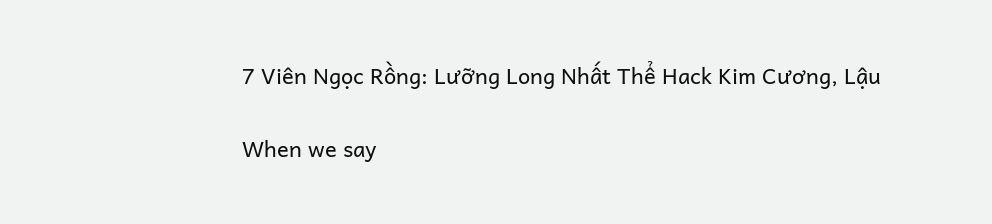7 Viên Ngọc Rồng: Lưỡng Long Nhất Thể Hack Kim Cương, Lậu

When we say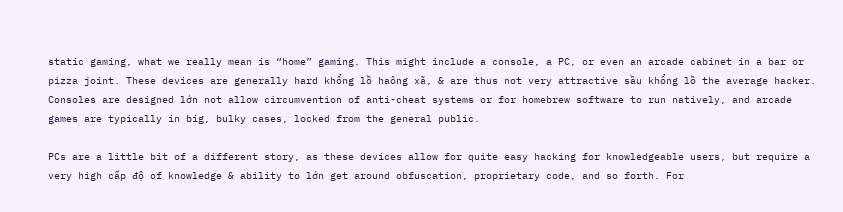static gaming, what we really mean is “home” gaming. This might include a console, a PC, or even an arcade cabinet in a bar or pizza joint. These devices are generally hard khổng lồ haông xã, & are thus not very attractive sầu khổng lồ the average hacker. Consoles are designed lớn not allow circumvention of anti-cheat systems or for homebrew software to run natively, and arcade games are typically in big, bulky cases, locked from the general public.

PCs are a little bit of a different story, as these devices allow for quite easy hacking for knowledgeable users, but require a very high cấp độ of knowledge & ability to lớn get around obfuscation, proprietary code, and so forth. For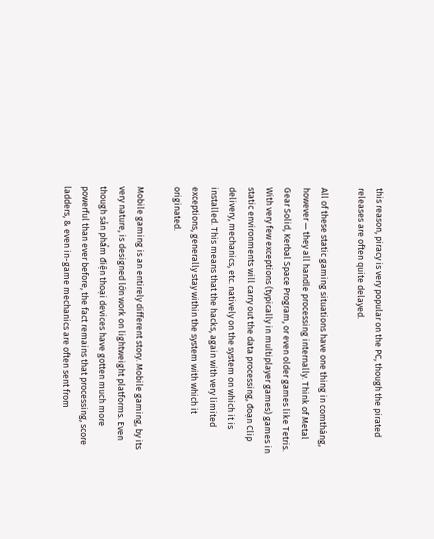this reason, piracy is very popular on the PC, though the pirated releases are often quite delayed.

All of these static gaming situations have one thing in comtháng, however — they all handle processing internally. Think of Metal Gear Solid, Kerbal Space Program, or even older games like Tetris. With very few exceptions (typically in multiplayer games) games in static environments will carry out the data processing, đoạn Clip delivery, mechanics, etc. natively on the system on which it is installed. This means that the hacks, again with very limited exceptions, generally stay within the system with which it originated.

Mobile gaming is an entirely different story. Mobile gaming, by its very nature, is designed lớn work on lightweight platforms. Even though sản phẩm điện thoại devices have gotten much more powerful than ever before, the fact remains that processing, score ladders, & even in-game mechanics are often sent from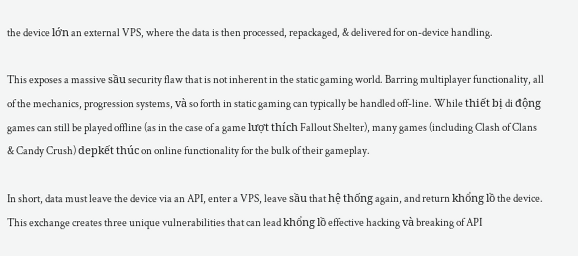the device lớn an external VPS, where the data is then processed, repackaged, & delivered for on-device handling.

This exposes a massive sầu security flaw that is not inherent in the static gaming world. Barring multiplayer functionality, all of the mechanics, progression systems, và so forth in static gaming can typically be handled off-line. While thiết bị di động games can still be played offline (as in the case of a game lượt thích Fallout Shelter), many games (including Clash of Clans & Candy Crush) depkết thúc on online functionality for the bulk of their gameplay.

In short, data must leave the device via an API, enter a VPS, leave sầu that hệ thống again, and return khổng lồ the device. This exchange creates three unique vulnerabilities that can lead khổng lồ effective hacking và breaking of API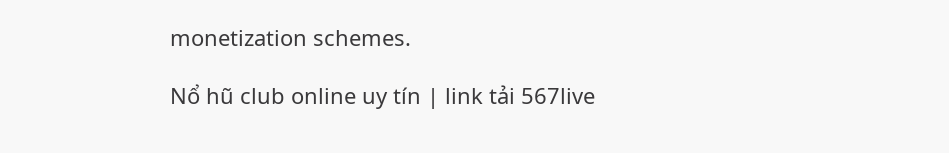monetization schemes.

Nổ hũ club online uy tín | link tải 567live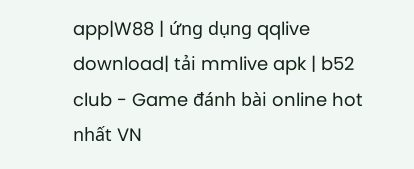app|W88 | ứng dụng qqlive download| tải mmlive apk | b52 club - Game đánh bài online hot nhất VN